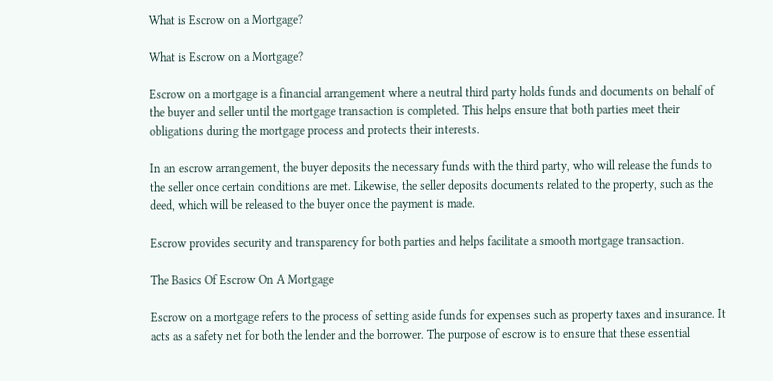What is Escrow on a Mortgage?

What is Escrow on a Mortgage?

Escrow on a mortgage is a financial arrangement where a neutral third party holds funds and documents on behalf of the buyer and seller until the mortgage transaction is completed. This helps ensure that both parties meet their obligations during the mortgage process and protects their interests.

In an escrow arrangement, the buyer deposits the necessary funds with the third party, who will release the funds to the seller once certain conditions are met. Likewise, the seller deposits documents related to the property, such as the deed, which will be released to the buyer once the payment is made.

Escrow provides security and transparency for both parties and helps facilitate a smooth mortgage transaction.

The Basics Of Escrow On A Mortgage

Escrow on a mortgage refers to the process of setting aside funds for expenses such as property taxes and insurance. It acts as a safety net for both the lender and the borrower. The purpose of escrow is to ensure that these essential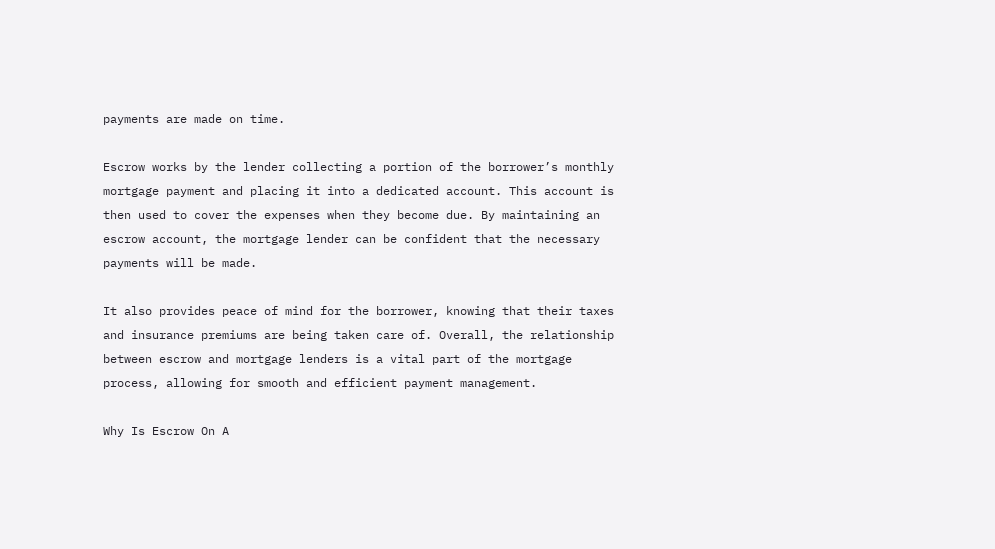payments are made on time.

Escrow works by the lender collecting a portion of the borrower’s monthly mortgage payment and placing it into a dedicated account. This account is then used to cover the expenses when they become due. By maintaining an escrow account, the mortgage lender can be confident that the necessary payments will be made.

It also provides peace of mind for the borrower, knowing that their taxes and insurance premiums are being taken care of. Overall, the relationship between escrow and mortgage lenders is a vital part of the mortgage process, allowing for smooth and efficient payment management.

Why Is Escrow On A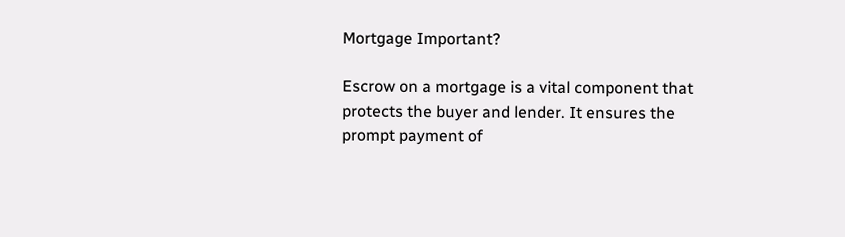Mortgage Important?

Escrow on a mortgage is a vital component that protects the buyer and lender. It ensures the prompt payment of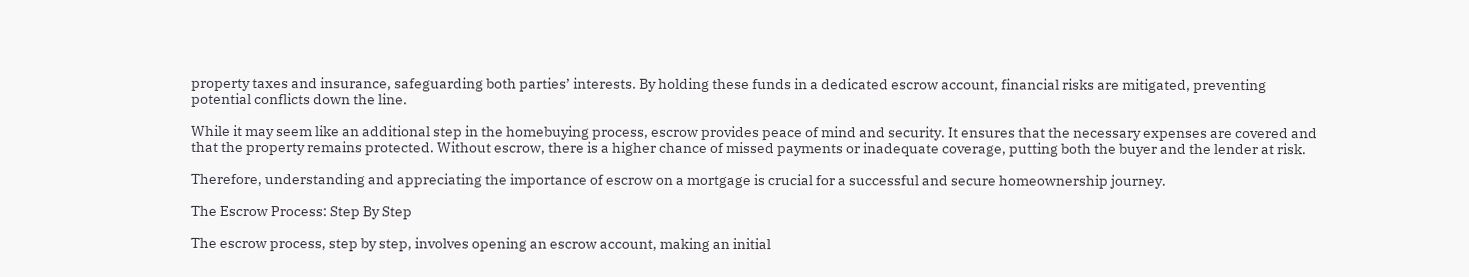property taxes and insurance, safeguarding both parties’ interests. By holding these funds in a dedicated escrow account, financial risks are mitigated, preventing potential conflicts down the line.

While it may seem like an additional step in the homebuying process, escrow provides peace of mind and security. It ensures that the necessary expenses are covered and that the property remains protected. Without escrow, there is a higher chance of missed payments or inadequate coverage, putting both the buyer and the lender at risk.

Therefore, understanding and appreciating the importance of escrow on a mortgage is crucial for a successful and secure homeownership journey.

The Escrow Process: Step By Step

The escrow process, step by step, involves opening an escrow account, making an initial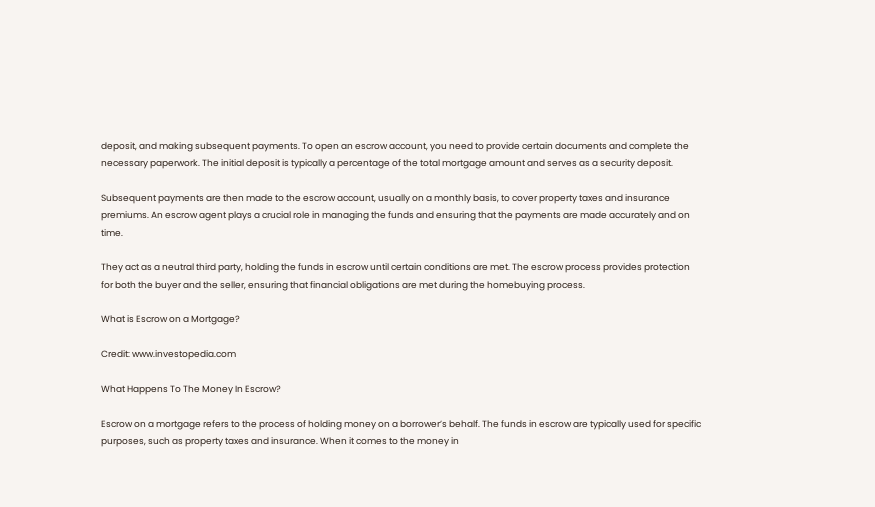deposit, and making subsequent payments. To open an escrow account, you need to provide certain documents and complete the necessary paperwork. The initial deposit is typically a percentage of the total mortgage amount and serves as a security deposit.

Subsequent payments are then made to the escrow account, usually on a monthly basis, to cover property taxes and insurance premiums. An escrow agent plays a crucial role in managing the funds and ensuring that the payments are made accurately and on time.

They act as a neutral third party, holding the funds in escrow until certain conditions are met. The escrow process provides protection for both the buyer and the seller, ensuring that financial obligations are met during the homebuying process.

What is Escrow on a Mortgage?

Credit: www.investopedia.com

What Happens To The Money In Escrow?

Escrow on a mortgage refers to the process of holding money on a borrower’s behalf. The funds in escrow are typically used for specific purposes, such as property taxes and insurance. When it comes to the money in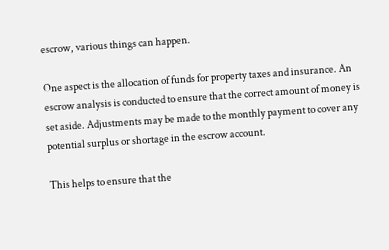escrow, various things can happen.

One aspect is the allocation of funds for property taxes and insurance. An escrow analysis is conducted to ensure that the correct amount of money is set aside. Adjustments may be made to the monthly payment to cover any potential surplus or shortage in the escrow account.

This helps to ensure that the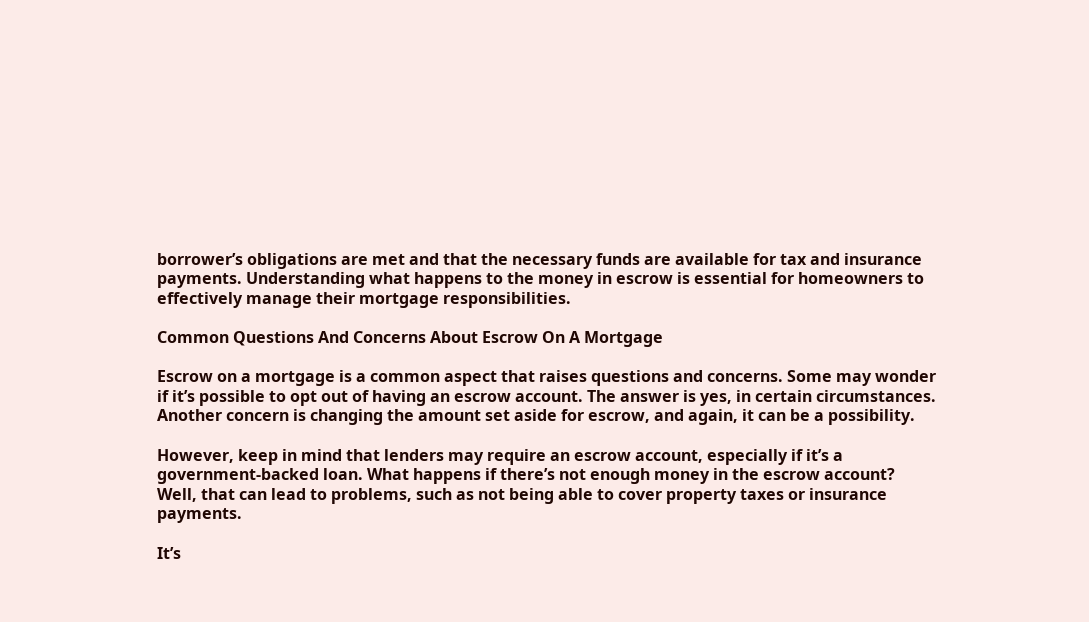borrower’s obligations are met and that the necessary funds are available for tax and insurance payments. Understanding what happens to the money in escrow is essential for homeowners to effectively manage their mortgage responsibilities.

Common Questions And Concerns About Escrow On A Mortgage

Escrow on a mortgage is a common aspect that raises questions and concerns. Some may wonder if it’s possible to opt out of having an escrow account. The answer is yes, in certain circumstances. Another concern is changing the amount set aside for escrow, and again, it can be a possibility.

However, keep in mind that lenders may require an escrow account, especially if it’s a government-backed loan. What happens if there’s not enough money in the escrow account? Well, that can lead to problems, such as not being able to cover property taxes or insurance payments.

It’s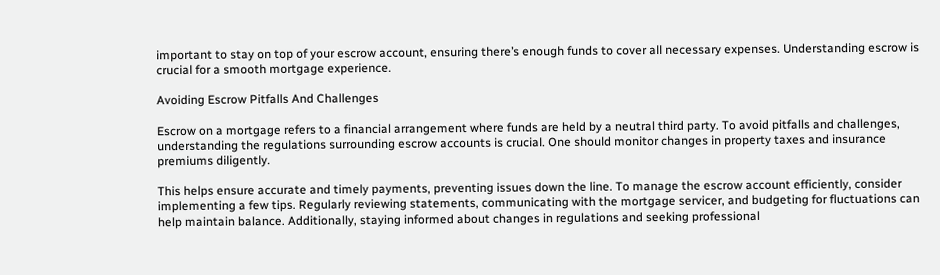important to stay on top of your escrow account, ensuring there’s enough funds to cover all necessary expenses. Understanding escrow is crucial for a smooth mortgage experience.

Avoiding Escrow Pitfalls And Challenges

Escrow on a mortgage refers to a financial arrangement where funds are held by a neutral third party. To avoid pitfalls and challenges, understanding the regulations surrounding escrow accounts is crucial. One should monitor changes in property taxes and insurance premiums diligently.

This helps ensure accurate and timely payments, preventing issues down the line. To manage the escrow account efficiently, consider implementing a few tips. Regularly reviewing statements, communicating with the mortgage servicer, and budgeting for fluctuations can help maintain balance. Additionally, staying informed about changes in regulations and seeking professional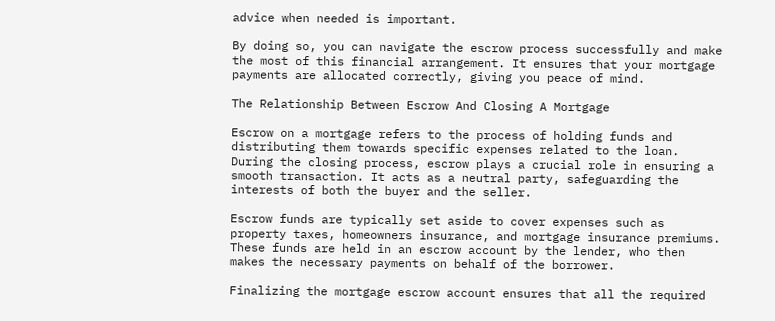advice when needed is important.

By doing so, you can navigate the escrow process successfully and make the most of this financial arrangement. It ensures that your mortgage payments are allocated correctly, giving you peace of mind.

The Relationship Between Escrow And Closing A Mortgage

Escrow on a mortgage refers to the process of holding funds and distributing them towards specific expenses related to the loan. During the closing process, escrow plays a crucial role in ensuring a smooth transaction. It acts as a neutral party, safeguarding the interests of both the buyer and the seller.

Escrow funds are typically set aside to cover expenses such as property taxes, homeowners insurance, and mortgage insurance premiums. These funds are held in an escrow account by the lender, who then makes the necessary payments on behalf of the borrower.

Finalizing the mortgage escrow account ensures that all the required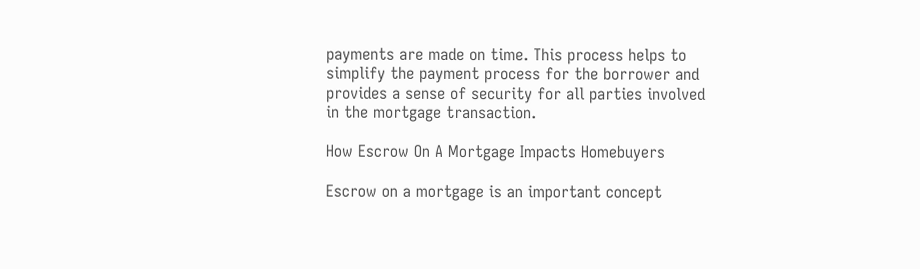payments are made on time. This process helps to simplify the payment process for the borrower and provides a sense of security for all parties involved in the mortgage transaction.

How Escrow On A Mortgage Impacts Homebuyers

Escrow on a mortgage is an important concept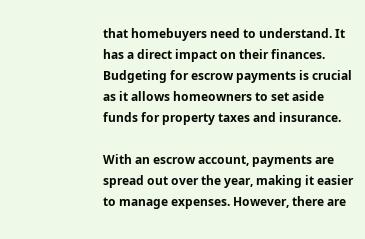that homebuyers need to understand. It has a direct impact on their finances. Budgeting for escrow payments is crucial as it allows homeowners to set aside funds for property taxes and insurance.

With an escrow account, payments are spread out over the year, making it easier to manage expenses. However, there are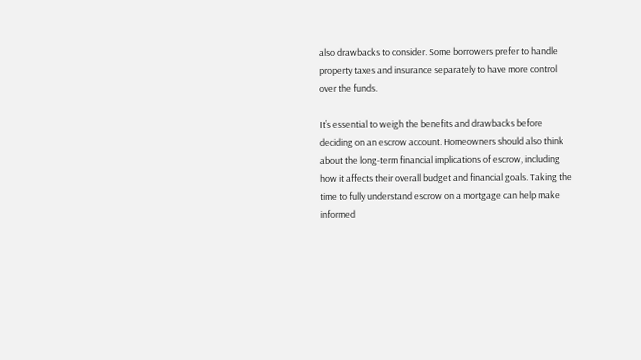also drawbacks to consider. Some borrowers prefer to handle property taxes and insurance separately to have more control over the funds.

It’s essential to weigh the benefits and drawbacks before deciding on an escrow account. Homeowners should also think about the long-term financial implications of escrow, including how it affects their overall budget and financial goals. Taking the time to fully understand escrow on a mortgage can help make informed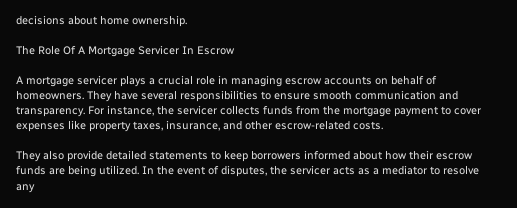decisions about home ownership.

The Role Of A Mortgage Servicer In Escrow

A mortgage servicer plays a crucial role in managing escrow accounts on behalf of homeowners. They have several responsibilities to ensure smooth communication and transparency. For instance, the servicer collects funds from the mortgage payment to cover expenses like property taxes, insurance, and other escrow-related costs.

They also provide detailed statements to keep borrowers informed about how their escrow funds are being utilized. In the event of disputes, the servicer acts as a mediator to resolve any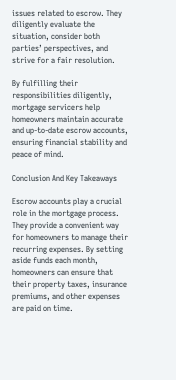issues related to escrow. They diligently evaluate the situation, consider both parties’ perspectives, and strive for a fair resolution.

By fulfilling their responsibilities diligently, mortgage servicers help homeowners maintain accurate and up-to-date escrow accounts, ensuring financial stability and peace of mind.

Conclusion And Key Takeaways

Escrow accounts play a crucial role in the mortgage process. They provide a convenient way for homeowners to manage their recurring expenses. By setting aside funds each month, homeowners can ensure that their property taxes, insurance premiums, and other expenses are paid on time.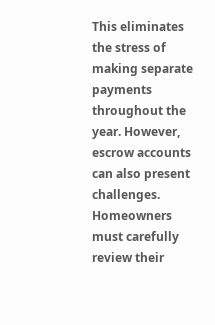This eliminates the stress of making separate payments throughout the year. However, escrow accounts can also present challenges. Homeowners must carefully review their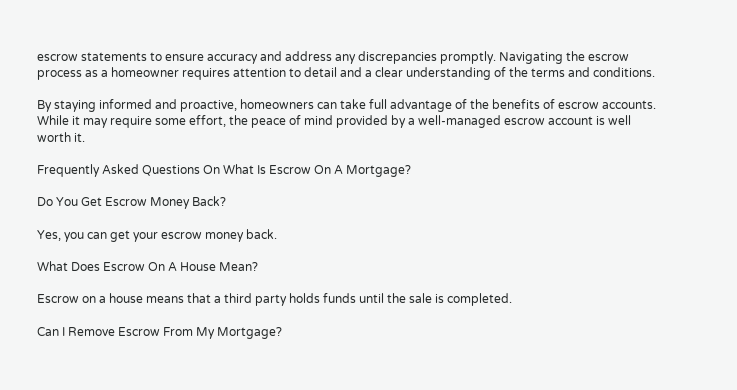escrow statements to ensure accuracy and address any discrepancies promptly. Navigating the escrow process as a homeowner requires attention to detail and a clear understanding of the terms and conditions.

By staying informed and proactive, homeowners can take full advantage of the benefits of escrow accounts. While it may require some effort, the peace of mind provided by a well-managed escrow account is well worth it.

Frequently Asked Questions On What Is Escrow On A Mortgage?

Do You Get Escrow Money Back?

Yes, you can get your escrow money back.

What Does Escrow On A House Mean?

Escrow on a house means that a third party holds funds until the sale is completed.

Can I Remove Escrow From My Mortgage?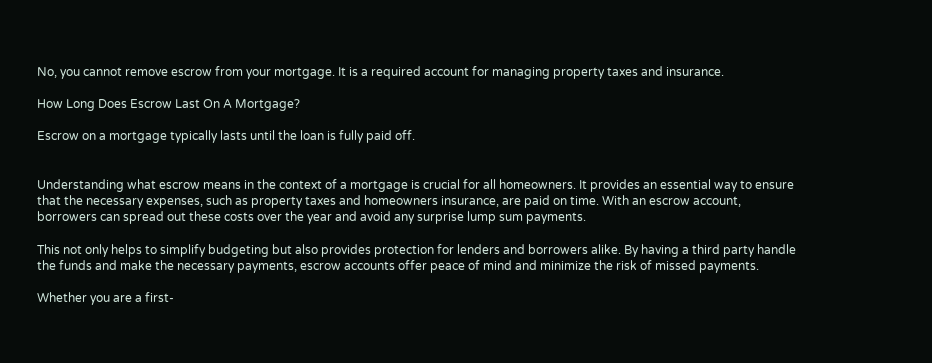No, you cannot remove escrow from your mortgage. It is a required account for managing property taxes and insurance.

How Long Does Escrow Last On A Mortgage?

Escrow on a mortgage typically lasts until the loan is fully paid off.


Understanding what escrow means in the context of a mortgage is crucial for all homeowners. It provides an essential way to ensure that the necessary expenses, such as property taxes and homeowners insurance, are paid on time. With an escrow account, borrowers can spread out these costs over the year and avoid any surprise lump sum payments.

This not only helps to simplify budgeting but also provides protection for lenders and borrowers alike. By having a third party handle the funds and make the necessary payments, escrow accounts offer peace of mind and minimize the risk of missed payments.

Whether you are a first-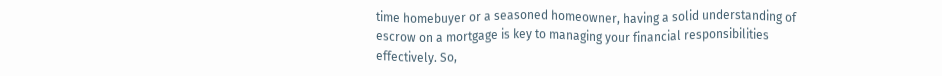time homebuyer or a seasoned homeowner, having a solid understanding of escrow on a mortgage is key to managing your financial responsibilities effectively. So,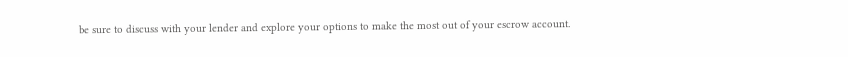be sure to discuss with your lender and explore your options to make the most out of your escrow account.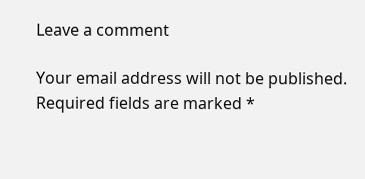Leave a comment

Your email address will not be published. Required fields are marked *